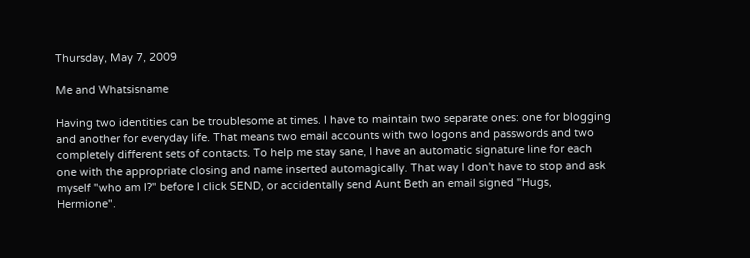Thursday, May 7, 2009

Me and Whatsisname

Having two identities can be troublesome at times. I have to maintain two separate ones: one for blogging and another for everyday life. That means two email accounts with two logons and passwords and two completely different sets of contacts. To help me stay sane, I have an automatic signature line for each one with the appropriate closing and name inserted automagically. That way I don't have to stop and ask myself "who am I?" before I click SEND, or accidentally send Aunt Beth an email signed "Hugs, Hermione".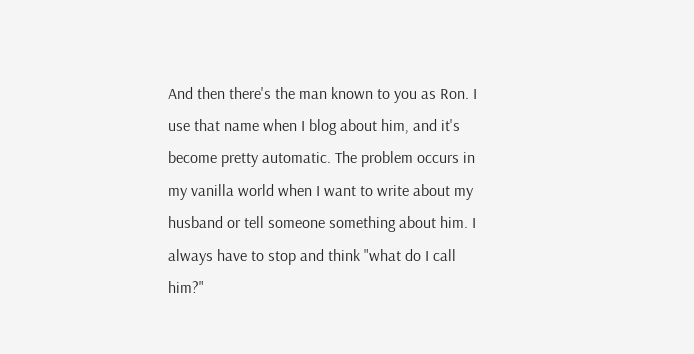And then there's the man known to you as Ron. I use that name when I blog about him, and it's become pretty automatic. The problem occurs in my vanilla world when I want to write about my husband or tell someone something about him. I always have to stop and think "what do I call him?"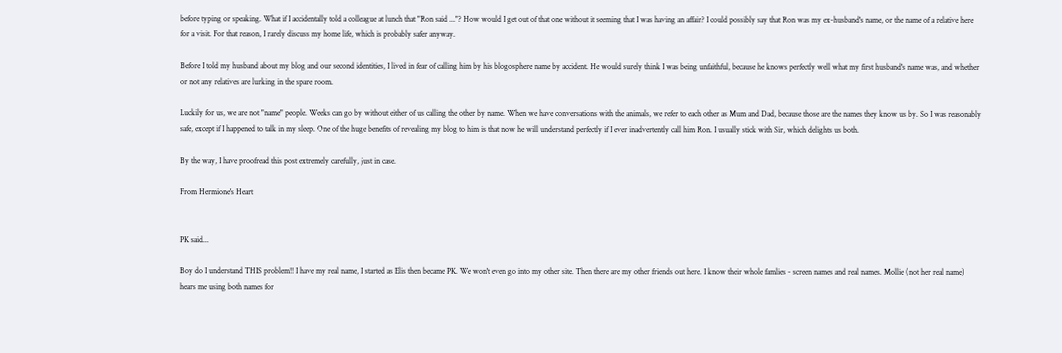before typing or speaking. What if I accidentally told a colleague at lunch that "Ron said ..."? How would I get out of that one without it seeming that I was having an affair? I could possibly say that Ron was my ex-husband's name, or the name of a relative here for a visit. For that reason, I rarely discuss my home life, which is probably safer anyway.

Before I told my husband about my blog and our second identities, I lived in fear of calling him by his blogosphere name by accident. He would surely think I was being unfaithful, because he knows perfectly well what my first husband's name was, and whether or not any relatives are lurking in the spare room.

Luckily for us, we are not "name" people. Weeks can go by without either of us calling the other by name. When we have conversations with the animals, we refer to each other as Mum and Dad, because those are the names they know us by. So I was reasonably safe, except if I happened to talk in my sleep. One of the huge benefits of revealing my blog to him is that now he will understand perfectly if I ever inadvertently call him Ron. I usually stick with Sir, which delights us both.

By the way, I have proofread this post extremely carefully, just in case.

From Hermione's Heart


PK said...

Boy do I understand THIS problem!! I have my real name, I started as Elis then became PK. We won't even go into my other site. Then there are my other friends out here. I know their whole famlies - screen names and real names. Mollie (not her real name) hears me using both names for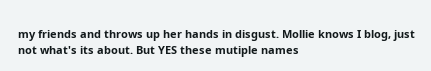my friends and throws up her hands in disgust. Mollie knows I blog, just not what's its about. But YES these mutiple names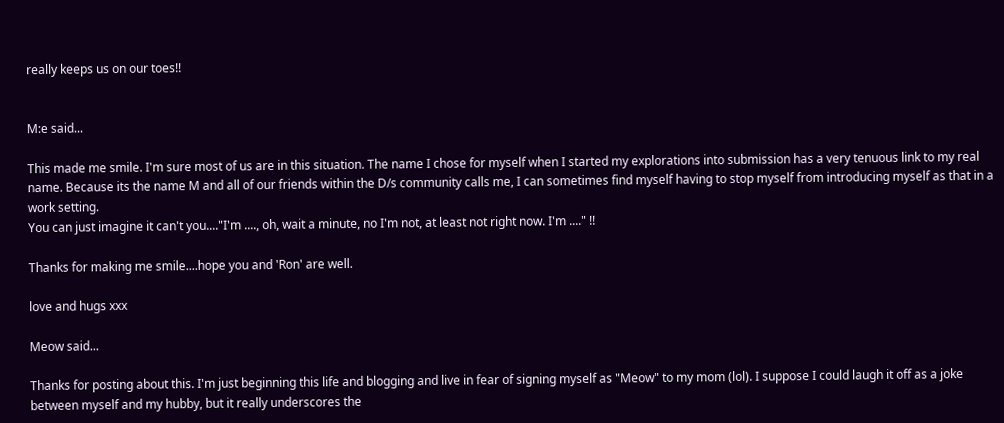really keeps us on our toes!!


M:e said...

This made me smile. I'm sure most of us are in this situation. The name I chose for myself when I started my explorations into submission has a very tenuous link to my real name. Because its the name M and all of our friends within the D/s community calls me, I can sometimes find myself having to stop myself from introducing myself as that in a work setting.
You can just imagine it can't you...."I'm ...., oh, wait a minute, no I'm not, at least not right now. I'm ...." !!

Thanks for making me smile....hope you and 'Ron' are well.

love and hugs xxx

Meow said...

Thanks for posting about this. I'm just beginning this life and blogging and live in fear of signing myself as "Meow" to my mom (lol). I suppose I could laugh it off as a joke between myself and my hubby, but it really underscores the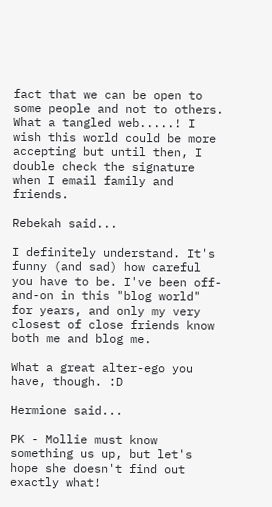fact that we can be open to some people and not to others. What a tangled web.....! I wish this world could be more accepting but until then, I double check the signature when I email family and friends.

Rebekah said...

I definitely understand. It's funny (and sad) how careful you have to be. I've been off-and-on in this "blog world" for years, and only my very closest of close friends know both me and blog me.

What a great alter-ego you have, though. :D

Hermione said...

PK - Mollie must know something us up, but let's hope she doesn't find out exactly what!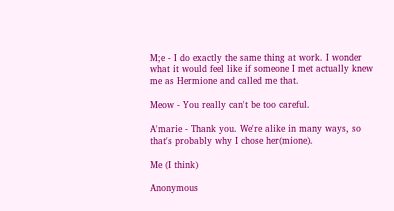M;e - I do exactly the same thing at work. I wonder what it would feel like if someone I met actually knew me as Hermione and called me that.

Meow - You really can't be too careful.

A'marie - Thank you. We're alike in many ways, so that's probably why I chose her(mione).

Me (I think)

Anonymous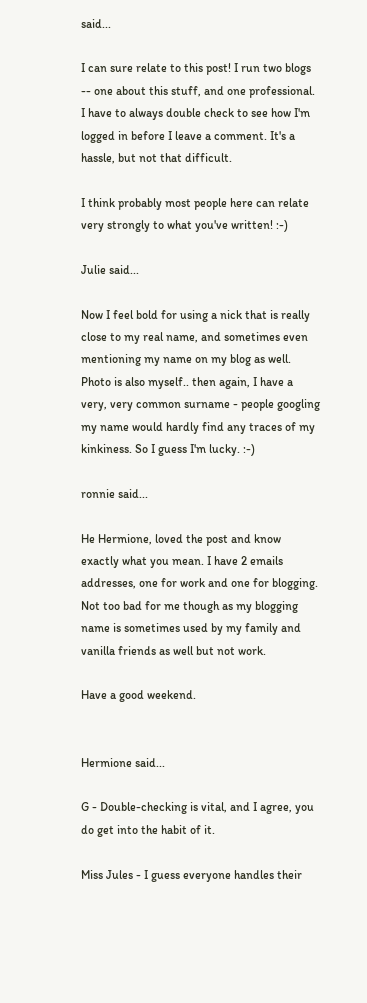said...

I can sure relate to this post! I run two blogs -- one about this stuff, and one professional. I have to always double check to see how I'm logged in before I leave a comment. It's a hassle, but not that difficult.

I think probably most people here can relate very strongly to what you've written! :-)

Julie said...

Now I feel bold for using a nick that is really close to my real name, and sometimes even mentioning my name on my blog as well. Photo is also myself.. then again, I have a very, very common surname - people googling my name would hardly find any traces of my kinkiness. So I guess I'm lucky. :-)

ronnie said...

He Hermione, loved the post and know exactly what you mean. I have 2 emails addresses, one for work and one for blogging.
Not too bad for me though as my blogging name is sometimes used by my family and vanilla friends as well but not work.

Have a good weekend.


Hermione said...

G - Double-checking is vital, and I agree, you do get into the habit of it.

Miss Jules - I guess everyone handles their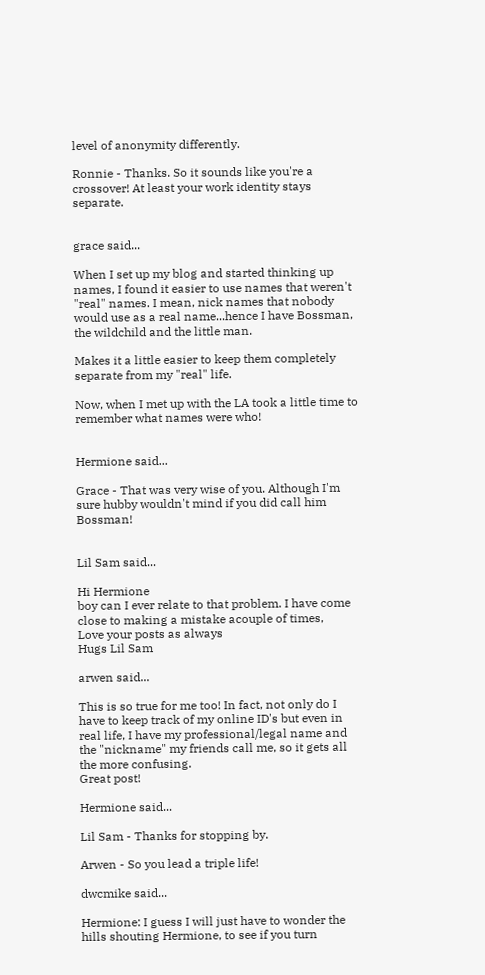level of anonymity differently.

Ronnie - Thanks. So it sounds like you're a crossover! At least your work identity stays separate.


grace said...

When I set up my blog and started thinking up names, I found it easier to use names that weren't "real" names. I mean, nick names that nobody would use as a real name...hence I have Bossman, the wildchild and the little man.

Makes it a little easier to keep them completely separate from my "real" life.

Now, when I met up with the LA took a little time to remember what names were who!


Hermione said...

Grace - That was very wise of you. Although I'm sure hubby wouldn't mind if you did call him Bossman!


Lil Sam said...

Hi Hermione
boy can I ever relate to that problem. I have come close to making a mistake acouple of times,
Love your posts as always
Hugs Lil Sam

arwen said...

This is so true for me too! In fact, not only do I have to keep track of my online ID's but even in real life, I have my professional/legal name and the "nickname" my friends call me, so it gets all the more confusing.
Great post!

Hermione said...

Lil Sam - Thanks for stopping by.

Arwen - So you lead a triple life!

dwcmike said...

Hermione: I guess I will just have to wonder the hills shouting Hermione, to see if you turn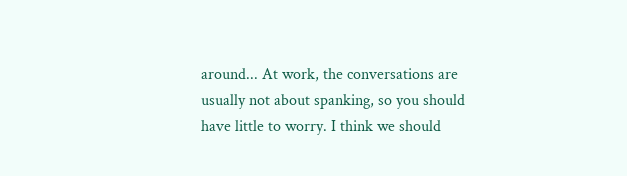around... At work, the conversations are usually not about spanking, so you should have little to worry. I think we should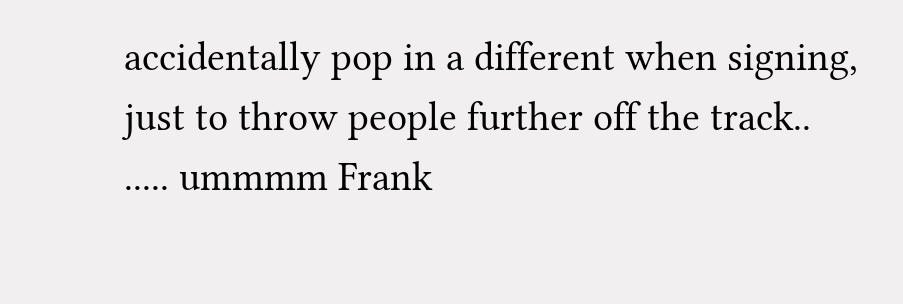accidentally pop in a different when signing, just to throw people further off the track..
..... ummmm Frank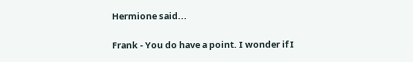Hermione said...

Frank - You do have a point. I wonder if I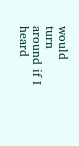would turn around if I heard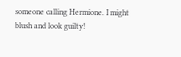someone calling Hermione. I might blush and look guilty!